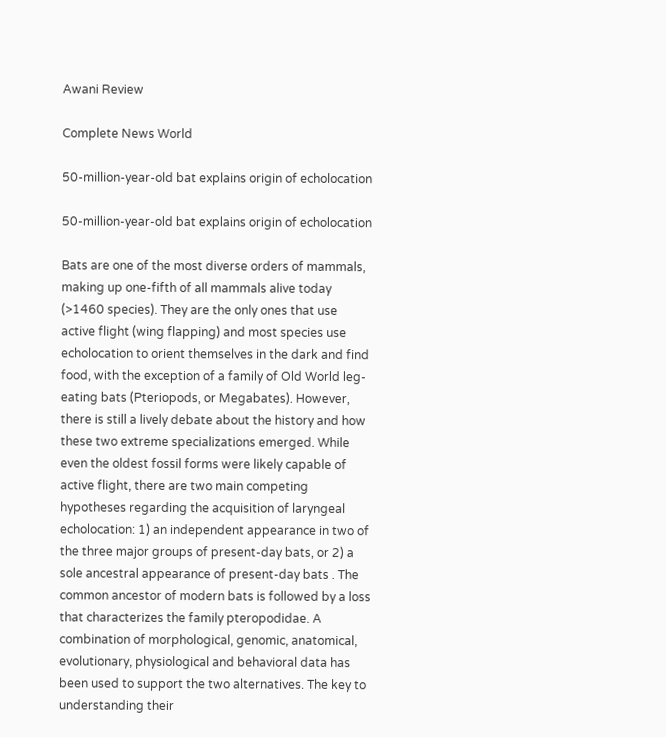Awani Review

Complete News World

50-million-year-old bat explains origin of echolocation

50-million-year-old bat explains origin of echolocation

Bats are one of the most diverse orders of mammals, making up one-fifth of all mammals alive today (>1460 species). They are the only ones that use active flight (wing flapping) and most species use echolocation to orient themselves in the dark and find food, with the exception of a family of Old World leg-eating bats (Pteriopods, or Megabates). However, there is still a lively debate about the history and how these two extreme specializations emerged. While even the oldest fossil forms were likely capable of active flight, there are two main competing hypotheses regarding the acquisition of laryngeal echolocation: 1) an independent appearance in two of the three major groups of present-day bats, or 2) a sole ancestral appearance of present-day bats . The common ancestor of modern bats is followed by a loss that characterizes the family pteropodidae. A combination of morphological, genomic, anatomical, evolutionary, physiological and behavioral data has been used to support the two alternatives. The key to understanding their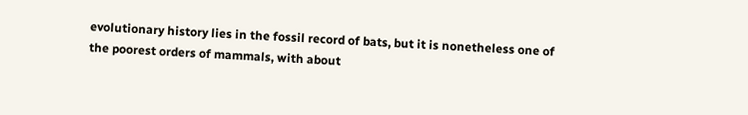evolutionary history lies in the fossil record of bats, but it is nonetheless one of the poorest orders of mammals, with about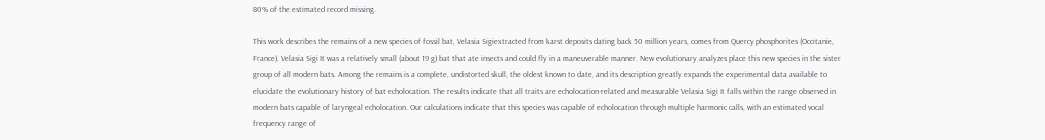80% of the estimated record missing.

This work describes the remains of a new species of fossil bat, Velasia Sigiextracted from karst deposits dating back 50 million years, comes from Quercy phosphorites (Occitanie, France). Velasia Sigi It was a relatively small (about 19 g) bat that ate insects and could fly in a maneuverable manner. New evolutionary analyzes place this new species in the sister group of all modern bats. Among the remains is a complete, undistorted skull, the oldest known to date, and its description greatly expands the experimental data available to elucidate the evolutionary history of bat echolocation. The results indicate that all traits are echolocation-related and measurable Velasia Sigi It falls within the range observed in modern bats capable of laryngeal echolocation. Our calculations indicate that this species was capable of echolocation through multiple harmonic calls, with an estimated vocal frequency range of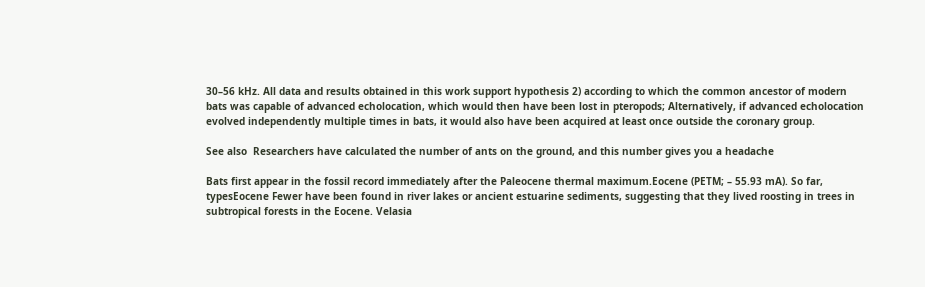30–56 kHz. All data and results obtained in this work support hypothesis 2) according to which the common ancestor of modern bats was capable of advanced echolocation, which would then have been lost in pteropods; Alternatively, if advanced echolocation evolved independently multiple times in bats, it would also have been acquired at least once outside the coronary group.

See also  Researchers have calculated the number of ants on the ground, and this number gives you a headache

Bats first appear in the fossil record immediately after the Paleocene thermal maximum.Eocene (PETM; – 55.93 mA). So far, typesEocene Fewer have been found in river lakes or ancient estuarine sediments, suggesting that they lived roosting in trees in subtropical forests in the Eocene. Velasia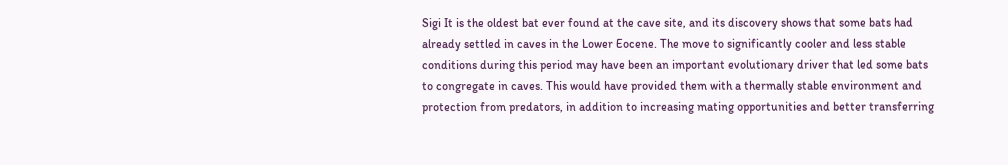Sigi It is the oldest bat ever found at the cave site, and its discovery shows that some bats had already settled in caves in the Lower Eocene. The move to significantly cooler and less stable conditions during this period may have been an important evolutionary driver that led some bats to congregate in caves. This would have provided them with a thermally stable environment and protection from predators, in addition to increasing mating opportunities and better transferring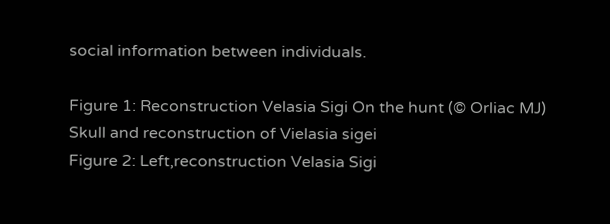social information between individuals.

Figure 1: Reconstruction Velasia Sigi On the hunt (© Orliac MJ)
Skull and reconstruction of Vielasia sigei
Figure 2: Left,reconstruction Velasia Sigi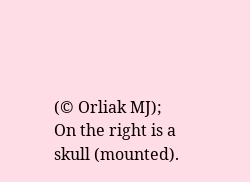(© Orliak MJ); On the right is a skull (mounted).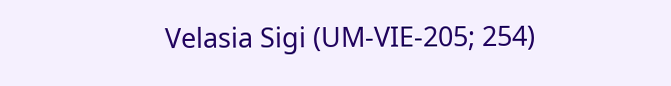Velasia Sigi (UM-VIE-205; 254)